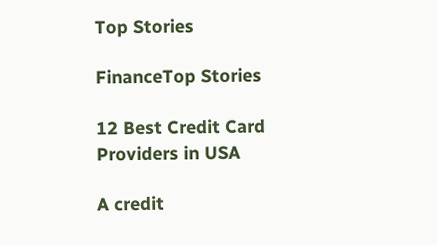Top Stories

FinanceTop Stories

12 Best Credit Card Providers in USA

A credit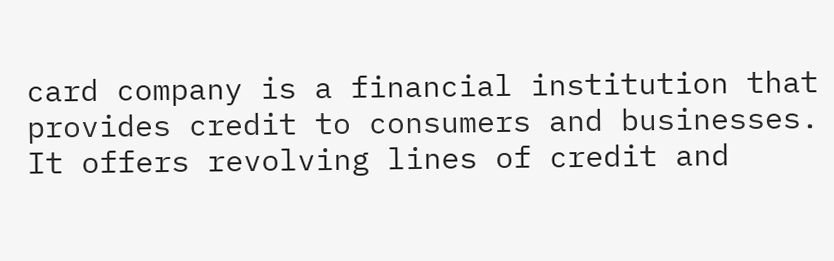card company is a financial institution that provides credit to consumers and businesses. It offers revolving lines of credit and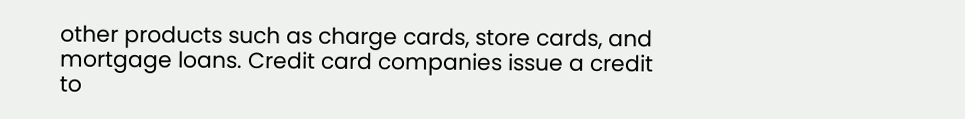other products such as charge cards, store cards, and mortgage loans. Credit card companies issue a credit to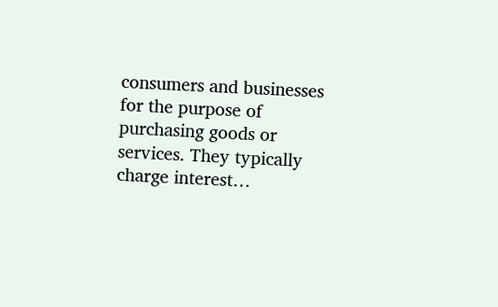consumers and businesses for the purpose of purchasing goods or services. They typically charge interest…